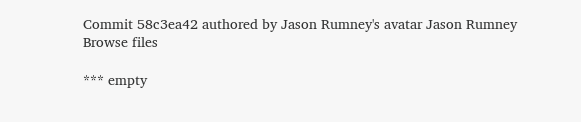Commit 58c3ea42 authored by Jason Rumney's avatar Jason Rumney
Browse files

*** empty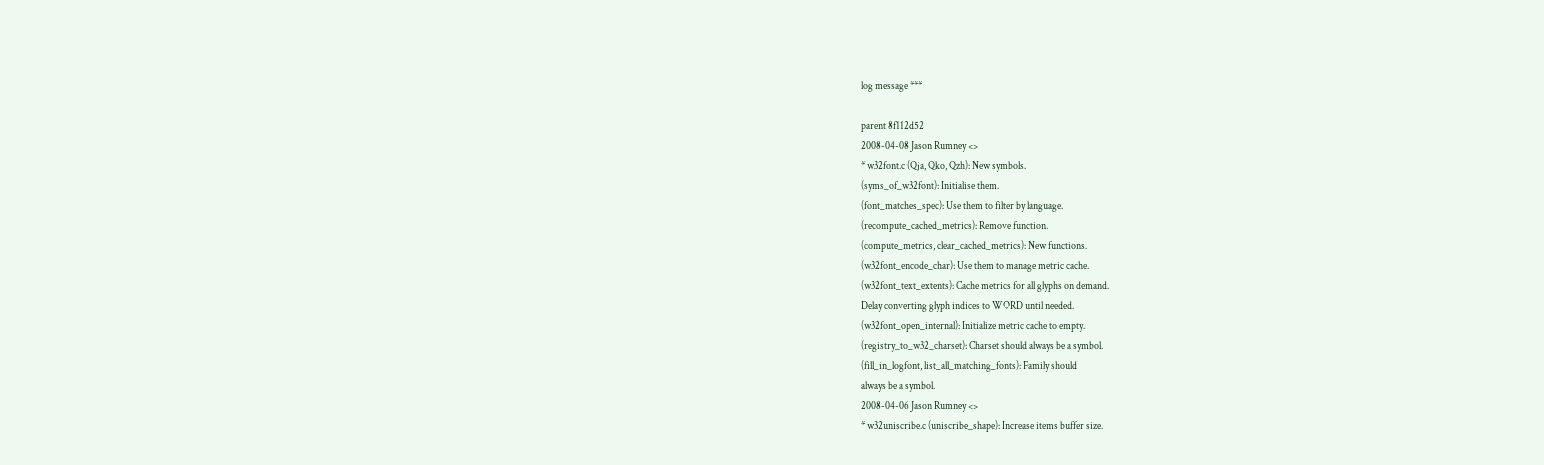log message ***

parent 8f112d52
2008-04-08 Jason Rumney <>
* w32font.c (Qja, Qko, Qzh): New symbols.
(syms_of_w32font): Initialise them.
(font_matches_spec): Use them to filter by language.
(recompute_cached_metrics): Remove function.
(compute_metrics, clear_cached_metrics): New functions.
(w32font_encode_char): Use them to manage metric cache.
(w32font_text_extents): Cache metrics for all glyphs on demand.
Delay converting glyph indices to WORD until needed.
(w32font_open_internal): Initialize metric cache to empty.
(registry_to_w32_charset): Charset should always be a symbol.
(fill_in_logfont, list_all_matching_fonts): Family should
always be a symbol.
2008-04-06 Jason Rumney <>
* w32uniscribe.c (uniscribe_shape): Increase items buffer size.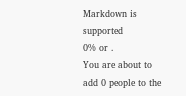Markdown is supported
0% or .
You are about to add 0 people to the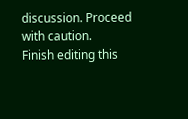discussion. Proceed with caution.
Finish editing this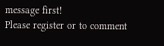message first!
Please register or to comment